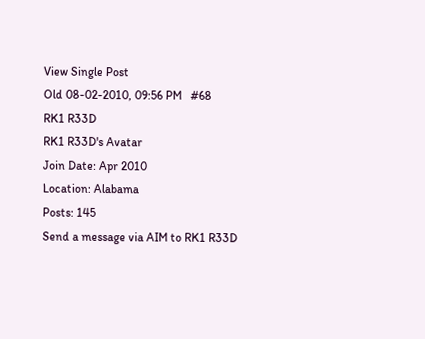View Single Post
Old 08-02-2010, 09:56 PM   #68
RK1 R33D
RK1 R33D's Avatar
Join Date: Apr 2010
Location: Alabama
Posts: 145
Send a message via AIM to RK1 R33D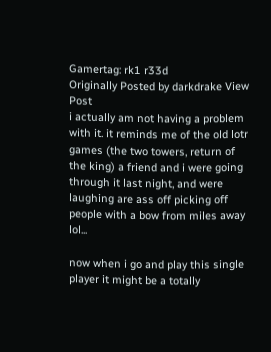Gamertag: rk1 r33d
Originally Posted by darkdrake View Post
i actually am not having a problem with it. it reminds me of the old lotr games (the two towers, return of the king) a friend and i were going through it last night, and were laughing are ass off picking off people with a bow from miles away lol...

now when i go and play this single player it might be a totally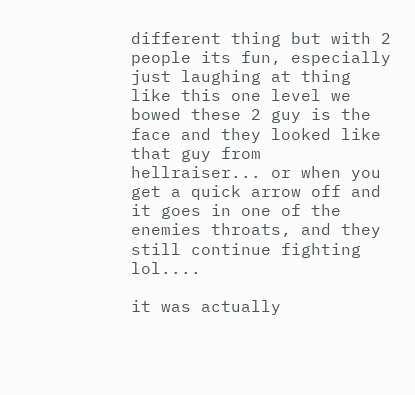different thing but with 2 people its fun, especially just laughing at thing like this one level we bowed these 2 guy is the face and they looked like that guy from hellraiser... or when you get a quick arrow off and it goes in one of the enemies throats, and they still continue fighting lol....

it was actually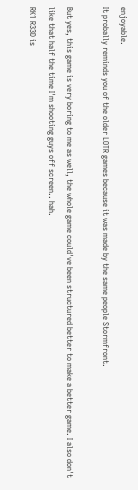enjoyable.
It probally reminds you of the older LOTR games because it was made by the same people Stormfront.

But yes, this game is very boring to me as well, the whole game could've been structured better to make a better game. I also don't like that half the time I'm shooting guys off screen.. hah.
RK1 R33D is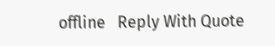offline   Reply With Quote